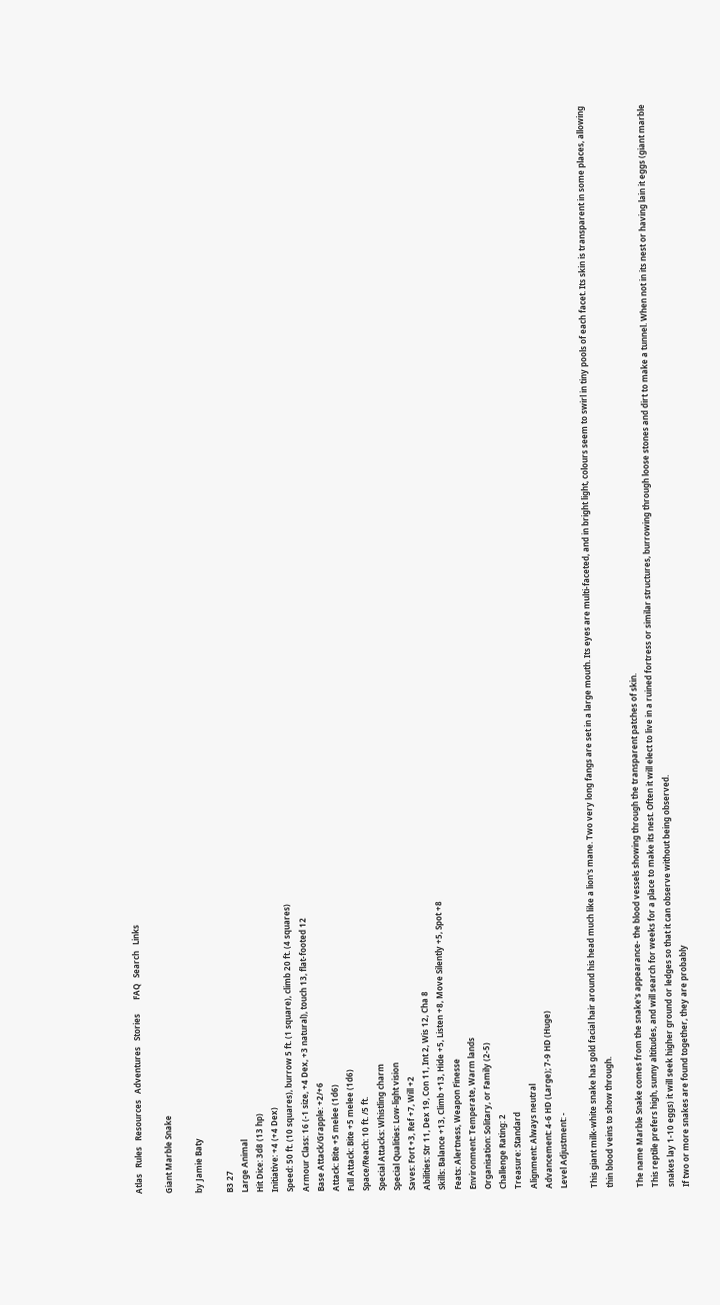Atlas   Rules   Resources   Adventures   Stories       FAQ   Search   Links

Giant Marble Snake

by Jamie Baty

B3 27
Large Animal
Hit Dice: 3d8 (13 hp)
Initiative: +4 (+4 Dex)
Speed: 50 ft. (10 squares), burrow 5 ft. (1 square), climb 20 ft. (4 squares)
Armour Class: 16 (-1 size, +4 Dex, +3 natural), touch 13, flat-footed 12
Base Attack/Grapple: +2/+6
Attack: Bite +5 melee (1d6)
Full Attack: Bite +5 melee (1d6)
Space/Reach: 10 ft. /5 ft.
Special Attacks: Whistling charm
Special Qualities: Low-light vision
Saves: Fort +3, Ref +7, Will +2
Abilities: Str 11, Dex 19, Con 11, Int 2, Wis 12, Cha 8
Skills: Balance +13, Climb +13, Hide +5, Listen +8, Move Silently +5, Spot +8
Feats: Alertness, Weapon Finesse
Environment: Temperate, Warm lands
Organisation: Solitary, or Family (2-5)
Challenge Rating: 2
Treasure: Standard
Alignment: Always neutral
Advancement: 4-6 HD (Large); 7-9 HD (Huge)
Level Adjustment: -

This giant milk-white snake has gold facial hair around his head much like a lion's mane. Two very long fangs are set in a large mouth. Its eyes are multi-faceted, and in bright light, colours seem to swirl in tiny pools of each facet. Its skin is transparent in some places, allowing thin blood veins to show through.

The name Marble Snake comes from the snake's appearance- the blood vessels showing through the transparent patches of skin.
This reptile prefers high, sunny altitudes, and will search for weeks for a place to make its nest. Often it will elect to live in a ruined fortress or similar structures, burrowing through loose stones and dirt to make a tunnel. When not in its nest or having lain it eggs (giant marble snakes lay 1-10 eggs) it will seek higher ground or ledges so that it can observe without being observed.
If two or more snakes are found together, they are probably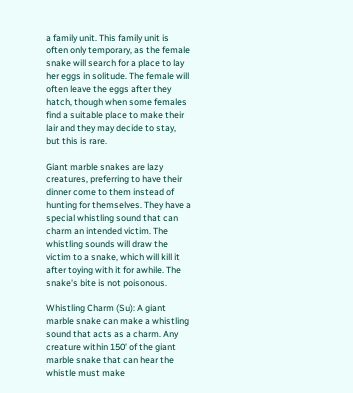a family unit. This family unit is often only temporary, as the female snake will search for a place to lay her eggs in solitude. The female will often leave the eggs after they hatch, though when some females find a suitable place to make their lair and they may decide to stay, but this is rare.

Giant marble snakes are lazy creatures, preferring to have their dinner come to them instead of hunting for themselves. They have a special whistling sound that can charm an intended victim. The whistling sounds will draw the victim to a snake, which will kill it after toying with it for awhile. The snake's bite is not poisonous.

Whistling Charm (Su): A giant marble snake can make a whistling sound that acts as a charm. Any creature within 150' of the giant marble snake that can hear the whistle must make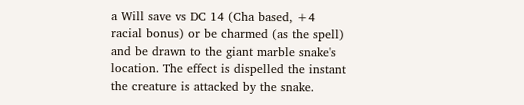a Will save vs DC 14 (Cha based, +4 racial bonus) or be charmed (as the spell) and be drawn to the giant marble snake's location. The effect is dispelled the instant the creature is attacked by the snake.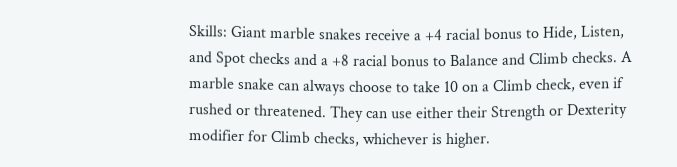Skills: Giant marble snakes receive a +4 racial bonus to Hide, Listen, and Spot checks and a +8 racial bonus to Balance and Climb checks. A marble snake can always choose to take 10 on a Climb check, even if rushed or threatened. They can use either their Strength or Dexterity modifier for Climb checks, whichever is higher.